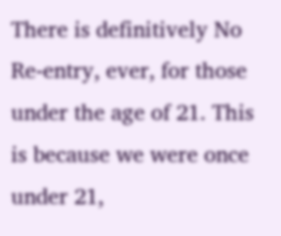There is definitively No Re-entry, ever, for those under the age of 21. This is because we were once under 21,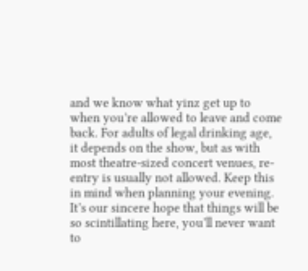and we know what yinz get up to when you’re allowed to leave and come back. For adults of legal drinking age, it depends on the show, but as with most theatre-sized concert venues, re-entry is usually not allowed. Keep this in mind when planning your evening. It’s our sincere hope that things will be so scintillating here, you’ll never want to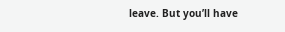leave. But you’ll have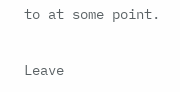to at some point.

Leave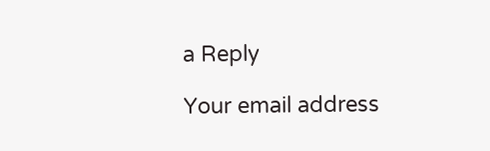a Reply

Your email address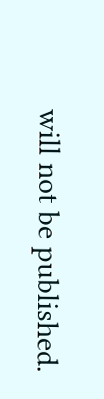will not be published.